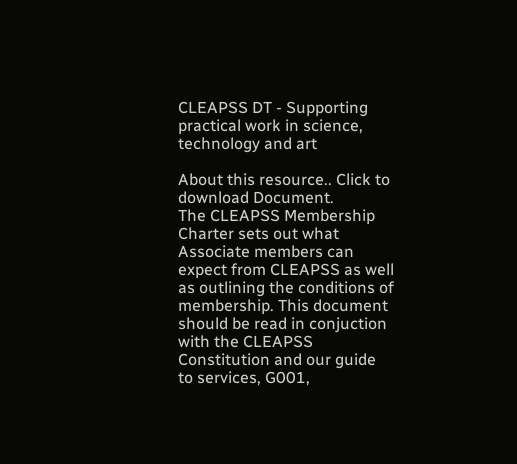CLEAPSS DT - Supporting practical work in science, technology and art

About this resource.. Click to download Document.
The CLEAPSS Membership Charter sets out what Associate members can expect from CLEAPSS as well as outlining the conditions of membership. This document should be read in conjuction with the CLEAPSS Constitution and our guide to services, G001,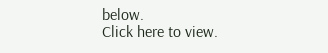below.
Click here to view.